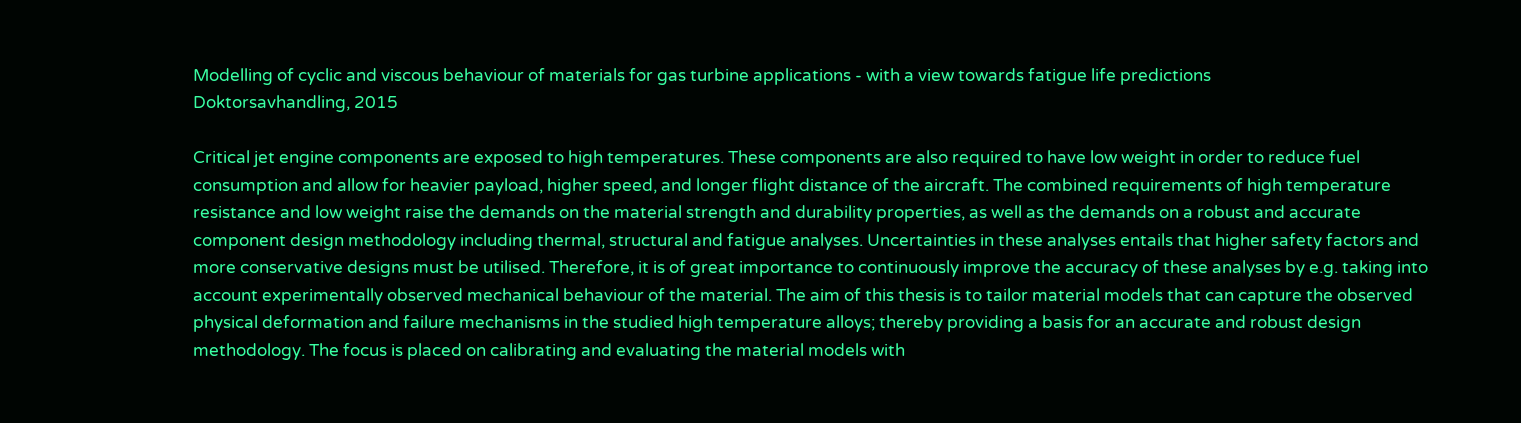Modelling of cyclic and viscous behaviour of materials for gas turbine applications - with a view towards fatigue life predictions
Doktorsavhandling, 2015

Critical jet engine components are exposed to high temperatures. These components are also required to have low weight in order to reduce fuel consumption and allow for heavier payload, higher speed, and longer flight distance of the aircraft. The combined requirements of high temperature resistance and low weight raise the demands on the material strength and durability properties, as well as the demands on a robust and accurate component design methodology including thermal, structural and fatigue analyses. Uncertainties in these analyses entails that higher safety factors and more conservative designs must be utilised. Therefore, it is of great importance to continuously improve the accuracy of these analyses by e.g. taking into account experimentally observed mechanical behaviour of the material. The aim of this thesis is to tailor material models that can capture the observed physical deformation and failure mechanisms in the studied high temperature alloys; thereby providing a basis for an accurate and robust design methodology. The focus is placed on calibrating and evaluating the material models with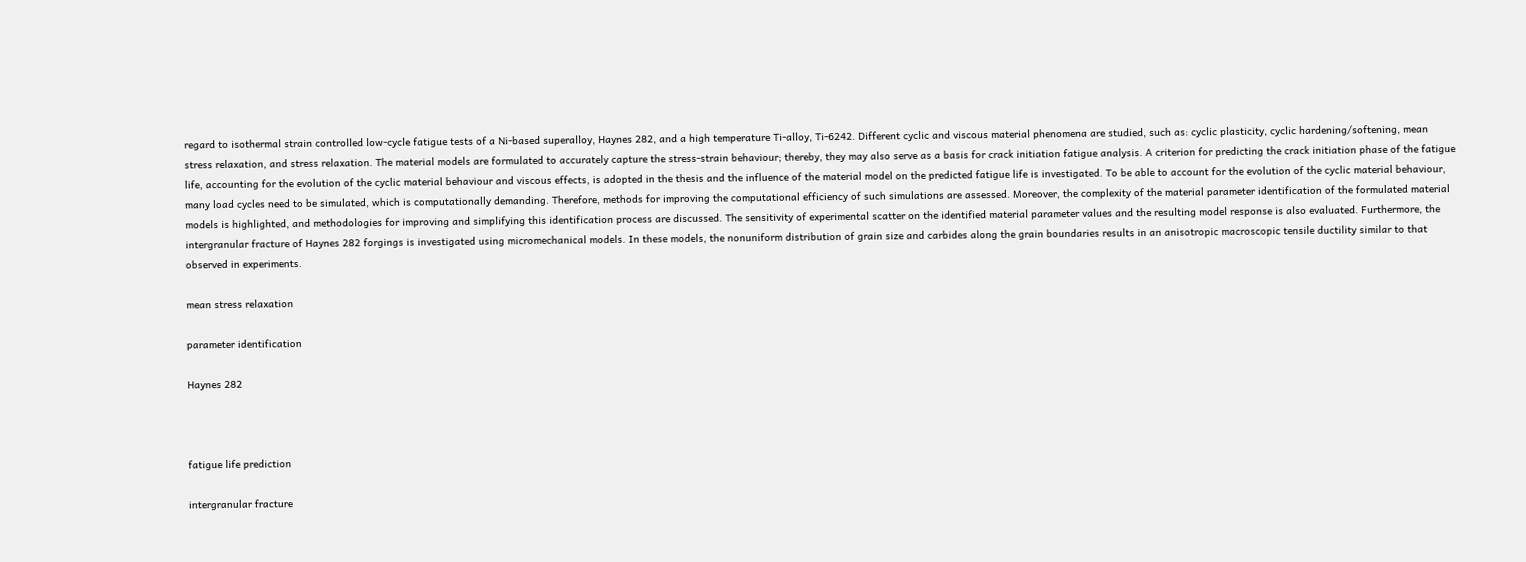regard to isothermal strain controlled low-cycle fatigue tests of a Ni-based superalloy, Haynes 282, and a high temperature Ti-alloy, Ti-6242. Different cyclic and viscous material phenomena are studied, such as: cyclic plasticity, cyclic hardening/softening, mean stress relaxation, and stress relaxation. The material models are formulated to accurately capture the stress-strain behaviour; thereby, they may also serve as a basis for crack initiation fatigue analysis. A criterion for predicting the crack initiation phase of the fatigue life, accounting for the evolution of the cyclic material behaviour and viscous effects, is adopted in the thesis and the influence of the material model on the predicted fatigue life is investigated. To be able to account for the evolution of the cyclic material behaviour, many load cycles need to be simulated, which is computationally demanding. Therefore, methods for improving the computational efficiency of such simulations are assessed. Moreover, the complexity of the material parameter identification of the formulated material models is highlighted, and methodologies for improving and simplifying this identification process are discussed. The sensitivity of experimental scatter on the identified material parameter values and the resulting model response is also evaluated. Furthermore, the intergranular fracture of Haynes 282 forgings is investigated using micromechanical models. In these models, the nonuniform distribution of grain size and carbides along the grain boundaries results in an anisotropic macroscopic tensile ductility similar to that observed in experiments.

mean stress relaxation

parameter identification

Haynes 282



fatigue life prediction

intergranular fracture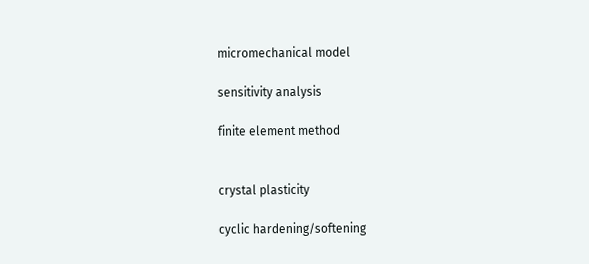micromechanical model

sensitivity analysis

finite element method


crystal plasticity

cyclic hardening/softening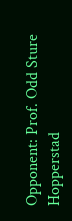Opponent: Prof. Odd Sture Hopperstad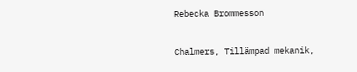Rebecka Brommesson

Chalmers, Tillämpad mekanik,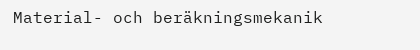Material- och beräkningsmekanik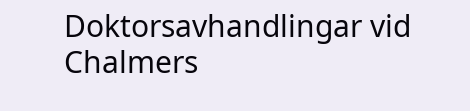Doktorsavhandlingar vid Chalmers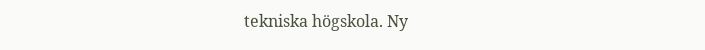tekniska högskola. Ny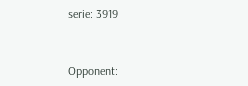serie: 3919


Opponent: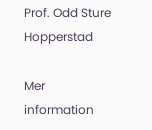Prof. Odd Sture Hopperstad

Mer information